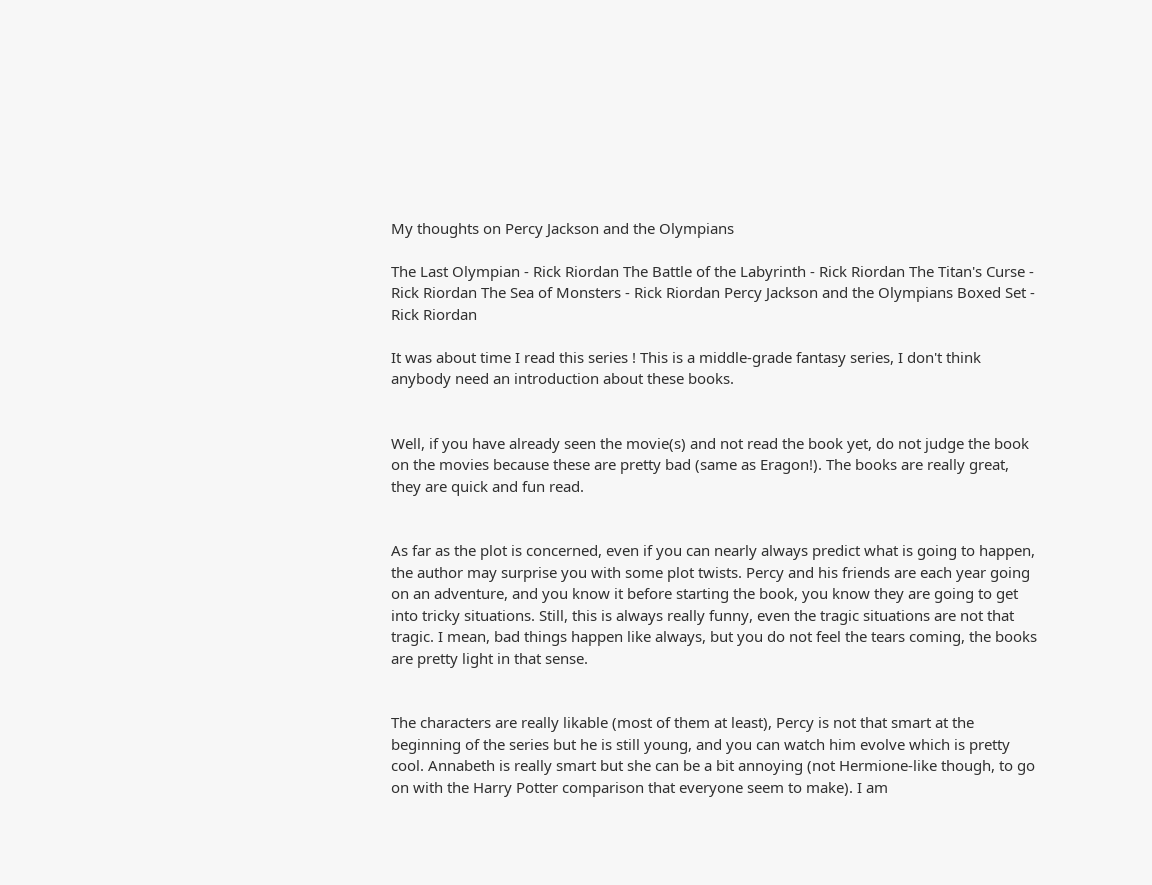My thoughts on Percy Jackson and the Olympians

The Last Olympian - Rick Riordan The Battle of the Labyrinth - Rick Riordan The Titan's Curse - Rick Riordan The Sea of Monsters - Rick Riordan Percy Jackson and the Olympians Boxed Set - Rick Riordan

It was about time I read this series ! This is a middle-grade fantasy series, I don't think anybody need an introduction about these books.


Well, if you have already seen the movie(s) and not read the book yet, do not judge the book on the movies because these are pretty bad (same as Eragon!). The books are really great, they are quick and fun read.


As far as the plot is concerned, even if you can nearly always predict what is going to happen, the author may surprise you with some plot twists. Percy and his friends are each year going on an adventure, and you know it before starting the book, you know they are going to get into tricky situations. Still, this is always really funny, even the tragic situations are not that tragic. I mean, bad things happen like always, but you do not feel the tears coming, the books are pretty light in that sense.


The characters are really likable (most of them at least), Percy is not that smart at the beginning of the series but he is still young, and you can watch him evolve which is pretty cool. Annabeth is really smart but she can be a bit annoying (not Hermione-like though, to go on with the Harry Potter comparison that everyone seem to make). I am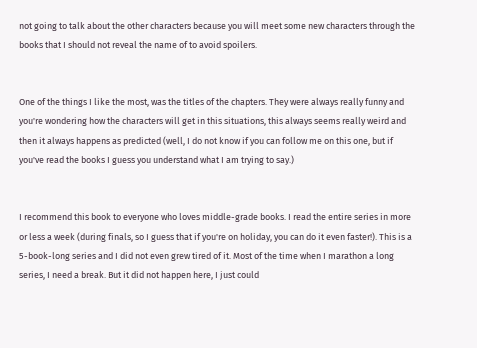not going to talk about the other characters because you will meet some new characters through the books that I should not reveal the name of to avoid spoilers.


One of the things I like the most, was the titles of the chapters. They were always really funny and you're wondering how the characters will get in this situations, this always seems really weird and then it always happens as predicted (well, I do not know if you can follow me on this one, but if you've read the books I guess you understand what I am trying to say.)


I recommend this book to everyone who loves middle-grade books. I read the entire series in more or less a week (during finals, so I guess that if you're on holiday, you can do it even faster!). This is a 5-book-long series and I did not even grew tired of it. Most of the time when I marathon a long series, I need a break. But it did not happen here, I just could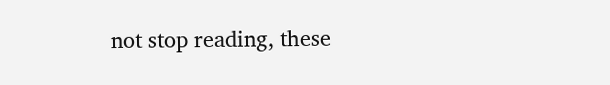not stop reading, these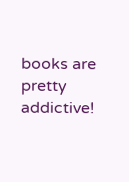books are pretty addictive!